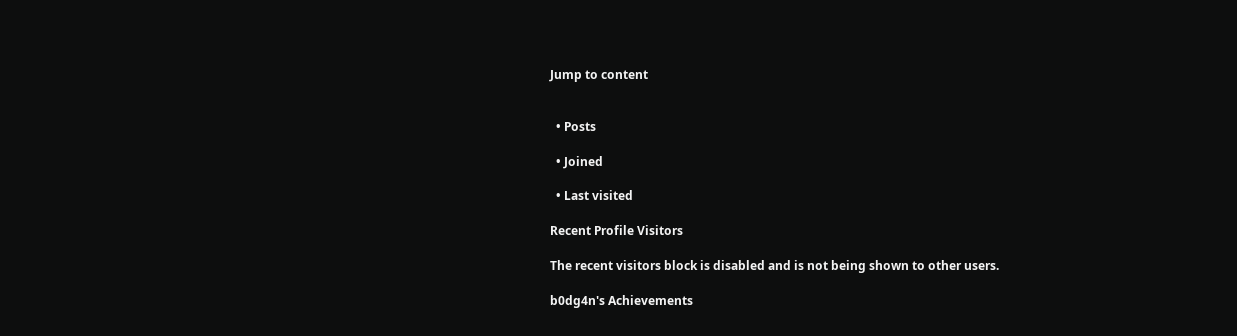Jump to content


  • Posts

  • Joined

  • Last visited

Recent Profile Visitors

The recent visitors block is disabled and is not being shown to other users.

b0dg4n's Achievements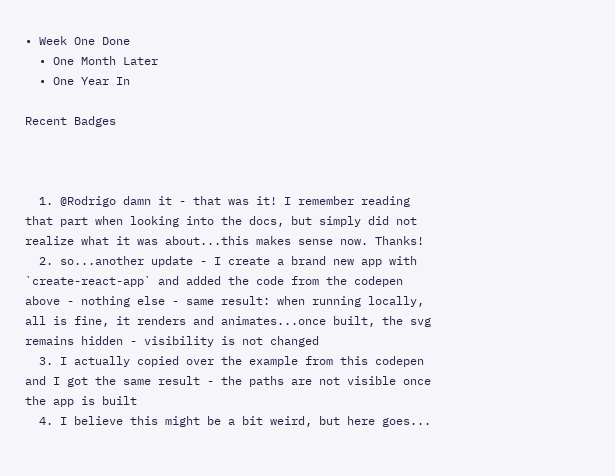• Week One Done
  • One Month Later
  • One Year In

Recent Badges



  1. @Rodrigo damn it - that was it! I remember reading that part when looking into the docs, but simply did not realize what it was about...this makes sense now. Thanks!
  2. so...another update - I create a brand new app with `create-react-app` and added the code from the codepen above - nothing else - same result: when running locally, all is fine, it renders and animates...once built, the svg remains hidden - visibility is not changed
  3. I actually copied over the example from this codepen and I got the same result - the paths are not visible once the app is built
  4. I believe this might be a bit weird, but here goes...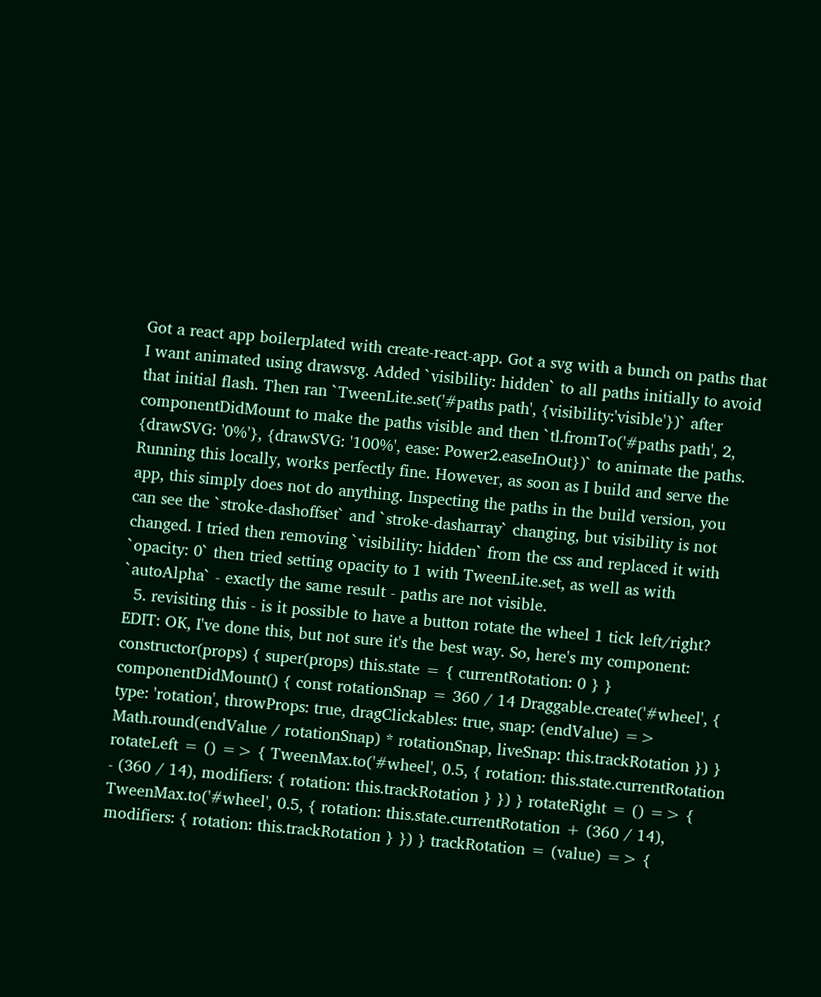Got a react app boilerplated with create-react-app. Got a svg with a bunch on paths that I want animated using drawsvg. Added `visibility: hidden` to all paths initially to avoid that initial flash. Then ran `TweenLite.set('#paths path', {visibility:'visible'})` after componentDidMount to make the paths visible and then `tl.fromTo('#paths path', 2, {drawSVG: '0%'}, {drawSVG: '100%', ease: Power2.easeInOut})` to animate the paths. Running this locally, works perfectly fine. However, as soon as I build and serve the app, this simply does not do anything. Inspecting the paths in the build version, you can see the `stroke-dashoffset` and `stroke-dasharray` changing, but visibility is not changed. I tried then removing `visibility: hidden` from the css and replaced it with `opacity: 0` then tried setting opacity to 1 with TweenLite.set, as well as with `autoAlpha` - exactly the same result - paths are not visible.
  5. revisiting this - is it possible to have a button rotate the wheel 1 tick left/right? EDIT: OK, I've done this, but not sure it's the best way. So, here's my component: constructor(props) { super(props) this.state = { currentRotation: 0 } } componentDidMount() { const rotationSnap = 360 / 14 Draggable.create('#wheel', { type: 'rotation', throwProps: true, dragClickables: true, snap: (endValue) => Math.round(endValue / rotationSnap) * rotationSnap, liveSnap: this.trackRotation }) } rotateLeft = () => { TweenMax.to('#wheel', 0.5, { rotation: this.state.currentRotation - (360 / 14), modifiers: { rotation: this.trackRotation } }) } rotateRight = () => { TweenMax.to('#wheel', 0.5, { rotation: this.state.currentRotation + (360 / 14), modifiers: { rotation: this.trackRotation } }) } trackRotation = (value) => {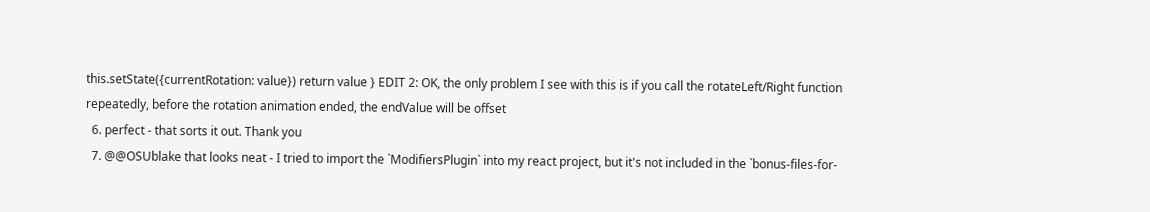this.setState({currentRotation: value}) return value } EDIT 2: OK, the only problem I see with this is if you call the rotateLeft/Right function repeatedly, before the rotation animation ended, the endValue will be offset
  6. perfect - that sorts it out. Thank you
  7. @@OSUblake that looks neat - I tried to import the `ModifiersPlugin` into my react project, but it's not included in the `bonus-files-for-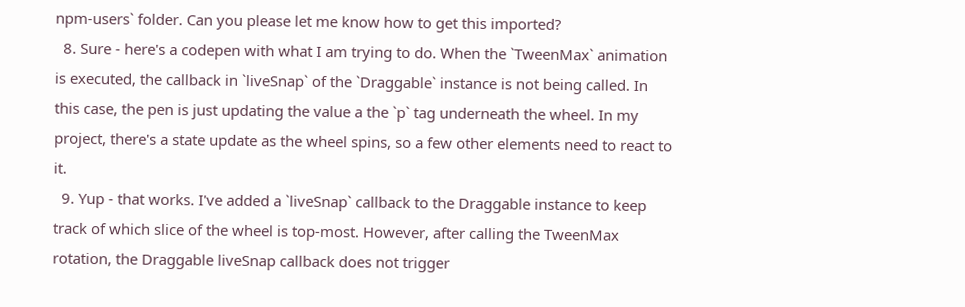npm-users` folder. Can you please let me know how to get this imported?
  8. Sure - here's a codepen with what I am trying to do. When the `TweenMax` animation is executed, the callback in `liveSnap` of the `Draggable` instance is not being called. In this case, the pen is just updating the value a the `p` tag underneath the wheel. In my project, there's a state update as the wheel spins, so a few other elements need to react to it.
  9. Yup - that works. I've added a `liveSnap` callback to the Draggable instance to keep track of which slice of the wheel is top-most. However, after calling the TweenMax rotation, the Draggable liveSnap callback does not trigger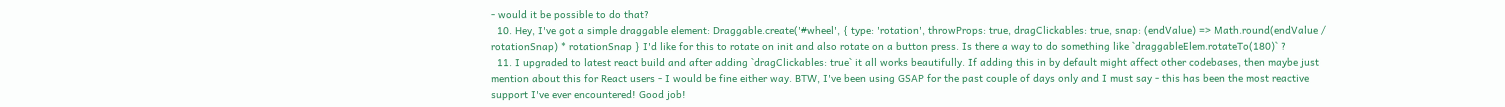- would it be possible to do that?
  10. Hey, I've got a simple draggable element: Draggable.create('#wheel', { type: 'rotation', throwProps: true, dragClickables: true, snap: (endValue) => Math.round(endValue / rotationSnap) * rotationSnap } I'd like for this to rotate on init and also rotate on a button press. Is there a way to do something like `draggableElem.rotateTo(180)` ?
  11. I upgraded to latest react build and after adding `dragClickables: true` it all works beautifully. If adding this in by default might affect other codebases, then maybe just mention about this for React users - I would be fine either way. BTW, I've been using GSAP for the past couple of days only and I must say - this has been the most reactive support I've ever encountered! Good job!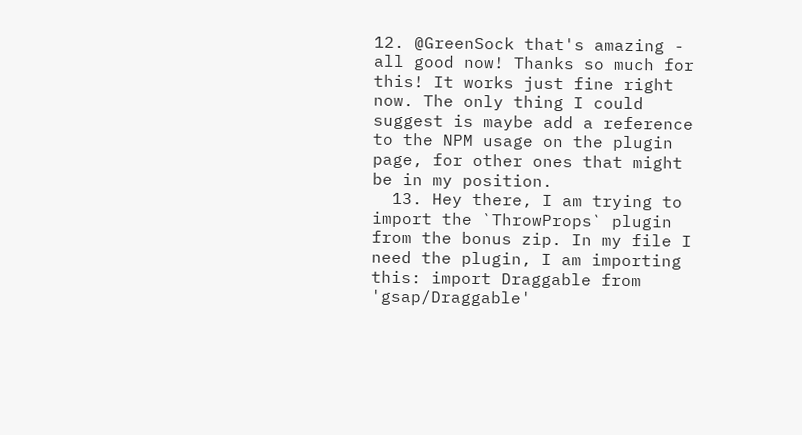12. @GreenSock that's amazing - all good now! Thanks so much for this! It works just fine right now. The only thing I could suggest is maybe add a reference to the NPM usage on the plugin page, for other ones that might be in my position.
  13. Hey there, I am trying to import the `ThrowProps` plugin from the bonus zip. In my file I need the plugin, I am importing this: import Draggable from 'gsap/Draggable'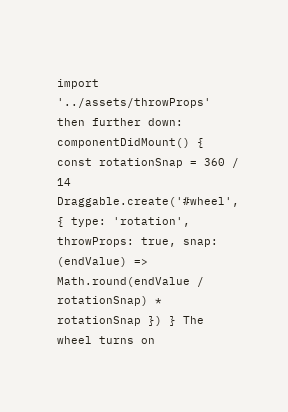import '../assets/throwProps' then further down: componentDidMount() { const rotationSnap = 360 / 14 Draggable.create('#wheel', { type: 'rotation', throwProps: true, snap: (endValue) => Math.round(endValue / rotationSnap) * rotationSnap }) } The wheel turns on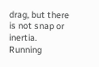drag, but there is not snap or inertia. Running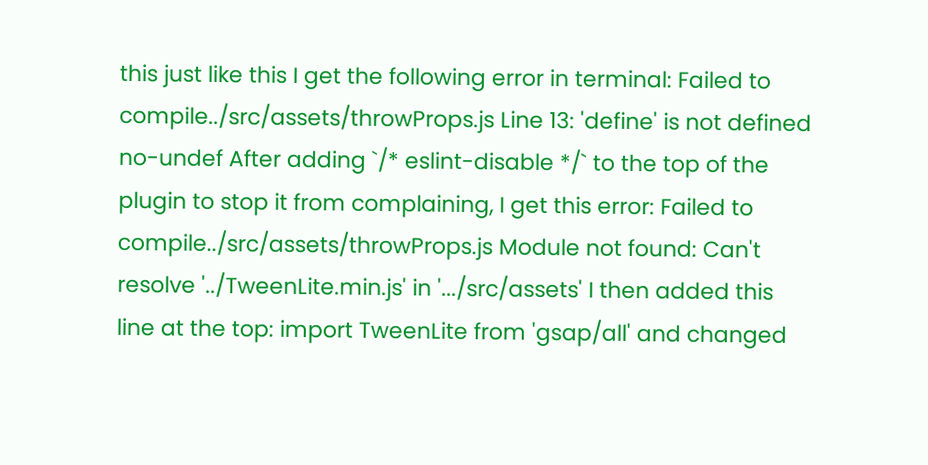this just like this I get the following error in terminal: Failed to compile../src/assets/throwProps.js Line 13: 'define' is not defined no-undef After adding `/* eslint-disable */` to the top of the plugin to stop it from complaining, I get this error: Failed to compile../src/assets/throwProps.js Module not found: Can't resolve '../TweenLite.min.js' in '.../src/assets' I then added this line at the top: import TweenLite from 'gsap/all' and changed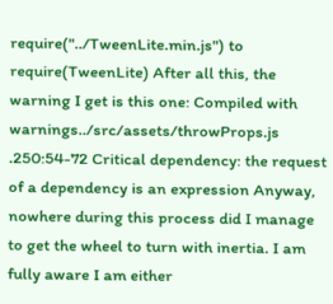require("../TweenLite.min.js") to require(TweenLite) After all this, the warning I get is this one: Compiled with warnings../src/assets/throwProps.js .250:54-72 Critical dependency: the request of a dependency is an expression Anyway, nowhere during this process did I manage to get the wheel to turn with inertia. I am fully aware I am either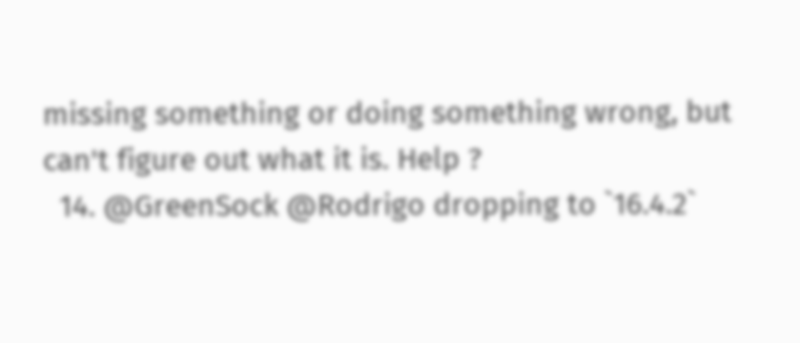missing something or doing something wrong, but can't figure out what it is. Help ?
  14. @GreenSock @Rodrigo dropping to `16.4.2`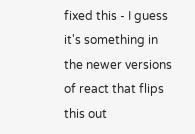fixed this - I guess it's something in the newer versions of react that flips this out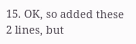15. OK, so added these 2 lines, but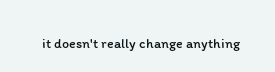it doesn't really change anything